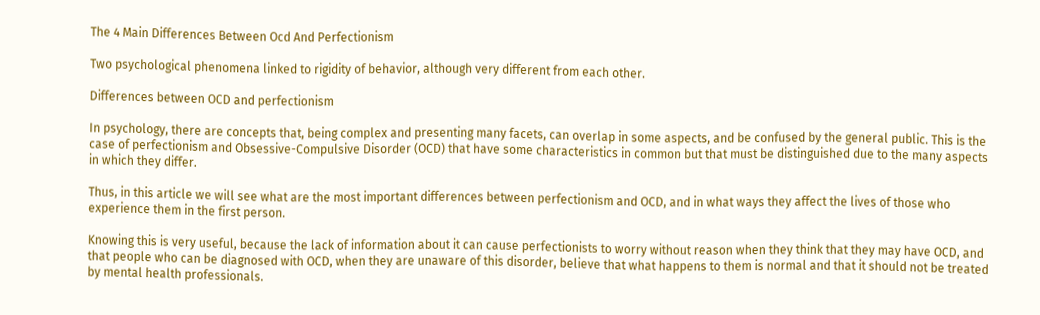The 4 Main Differences Between Ocd And Perfectionism

Two psychological phenomena linked to rigidity of behavior, although very different from each other.

Differences between OCD and perfectionism

In psychology, there are concepts that, being complex and presenting many facets, can overlap in some aspects, and be confused by the general public. This is the case of perfectionism and Obsessive-Compulsive Disorder (OCD) that have some characteristics in common but that must be distinguished due to the many aspects in which they differ.

Thus, in this article we will see what are the most important differences between perfectionism and OCD, and in what ways they affect the lives of those who experience them in the first person.

Knowing this is very useful, because the lack of information about it can cause perfectionists to worry without reason when they think that they may have OCD, and that people who can be diagnosed with OCD, when they are unaware of this disorder, believe that what happens to them is normal and that it should not be treated by mental health professionals.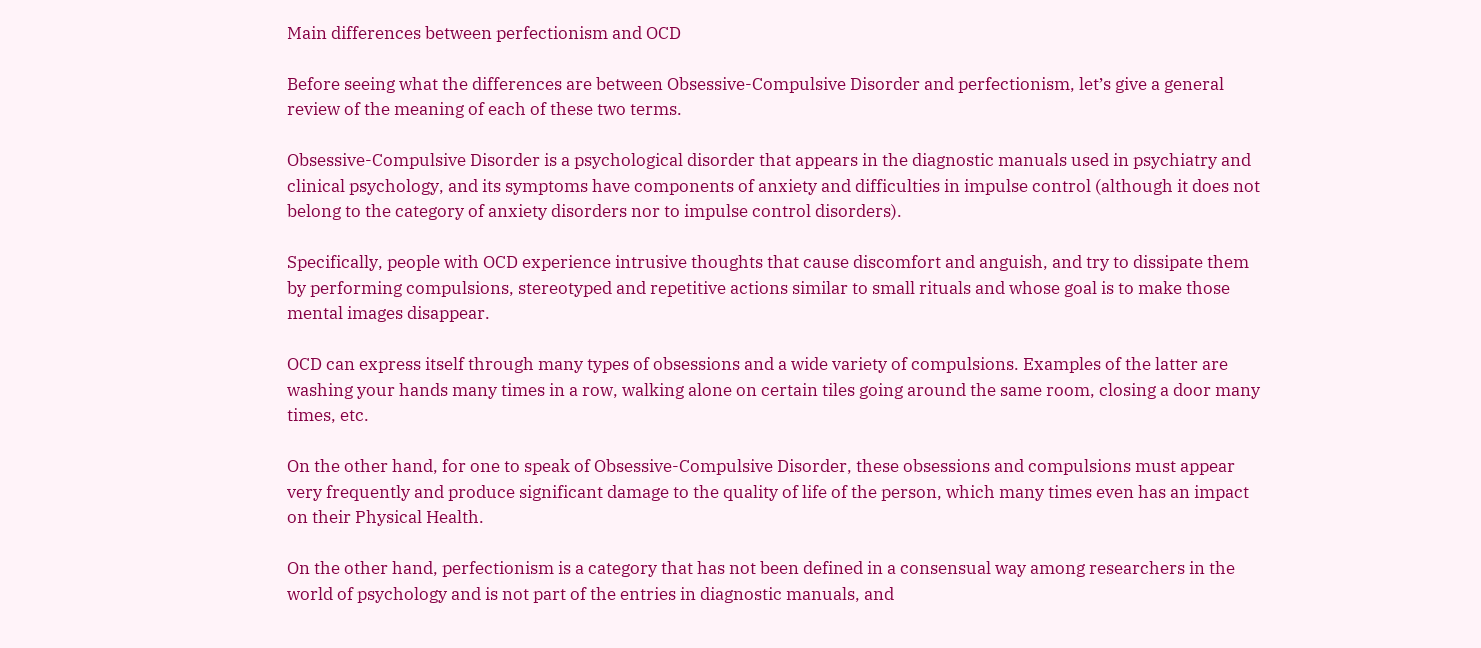Main differences between perfectionism and OCD

Before seeing what the differences are between Obsessive-Compulsive Disorder and perfectionism, let’s give a general review of the meaning of each of these two terms.

Obsessive-Compulsive Disorder is a psychological disorder that appears in the diagnostic manuals used in psychiatry and clinical psychology, and its symptoms have components of anxiety and difficulties in impulse control (although it does not belong to the category of anxiety disorders nor to impulse control disorders).

Specifically, people with OCD experience intrusive thoughts that cause discomfort and anguish, and try to dissipate them by performing compulsions, stereotyped and repetitive actions similar to small rituals and whose goal is to make those mental images disappear.

OCD can express itself through many types of obsessions and a wide variety of compulsions. Examples of the latter are washing your hands many times in a row, walking alone on certain tiles going around the same room, closing a door many times, etc.

On the other hand, for one to speak of Obsessive-Compulsive Disorder, these obsessions and compulsions must appear very frequently and produce significant damage to the quality of life of the person, which many times even has an impact on their Physical Health.

On the other hand, perfectionism is a category that has not been defined in a consensual way among researchers in the world of psychology and is not part of the entries in diagnostic manuals, and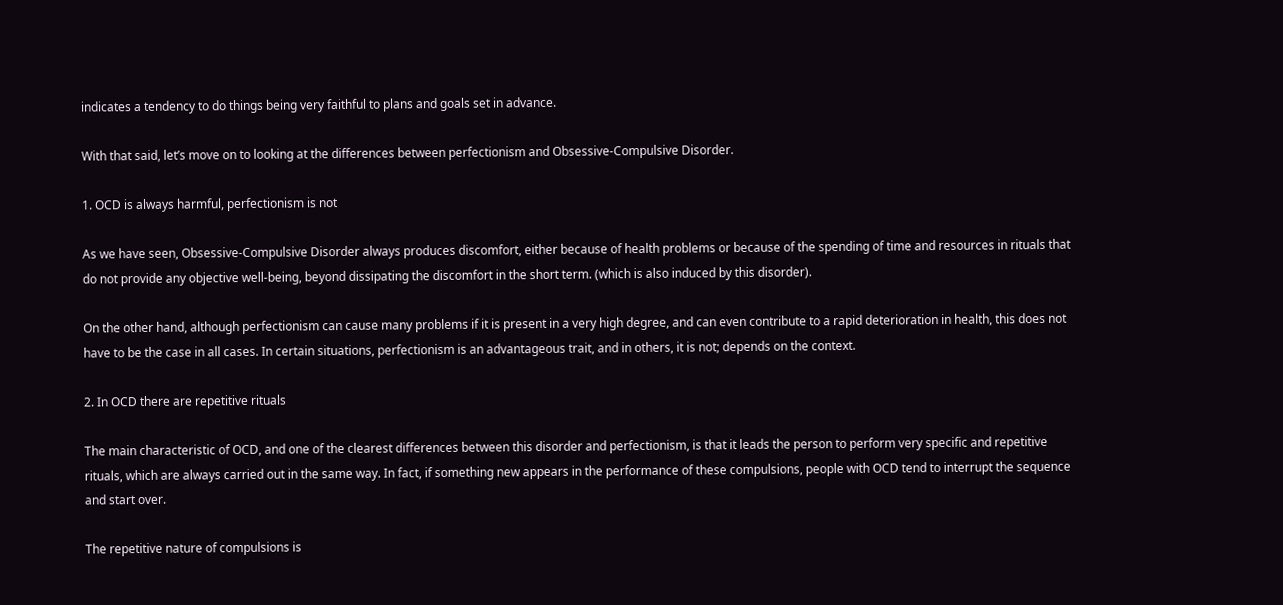indicates a tendency to do things being very faithful to plans and goals set in advance.

With that said, let’s move on to looking at the differences between perfectionism and Obsessive-Compulsive Disorder.

1. OCD is always harmful, perfectionism is not

As we have seen, Obsessive-Compulsive Disorder always produces discomfort, either because of health problems or because of the spending of time and resources in rituals that do not provide any objective well-being, beyond dissipating the discomfort in the short term. (which is also induced by this disorder).

On the other hand, although perfectionism can cause many problems if it is present in a very high degree, and can even contribute to a rapid deterioration in health, this does not have to be the case in all cases. In certain situations, perfectionism is an advantageous trait, and in others, it is not; depends on the context.

2. In OCD there are repetitive rituals

The main characteristic of OCD, and one of the clearest differences between this disorder and perfectionism, is that it leads the person to perform very specific and repetitive rituals, which are always carried out in the same way. In fact, if something new appears in the performance of these compulsions, people with OCD tend to interrupt the sequence and start over.

The repetitive nature of compulsions is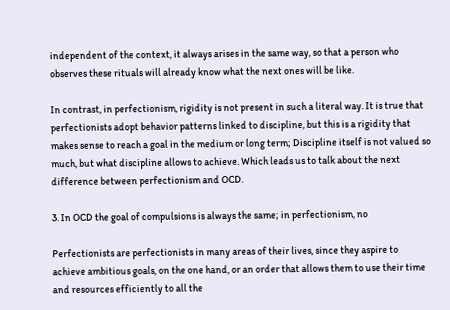independent of the context, it always arises in the same way, so that a person who observes these rituals will already know what the next ones will be like.

In contrast, in perfectionism, rigidity is not present in such a literal way. It is true that perfectionists adopt behavior patterns linked to discipline, but this is a rigidity that makes sense to reach a goal in the medium or long term; Discipline itself is not valued so much, but what discipline allows to achieve. Which leads us to talk about the next difference between perfectionism and OCD.

3. In OCD the goal of compulsions is always the same; in perfectionism, no

Perfectionists are perfectionists in many areas of their lives, since they aspire to achieve ambitious goals, on the one hand, or an order that allows them to use their time and resources efficiently to all the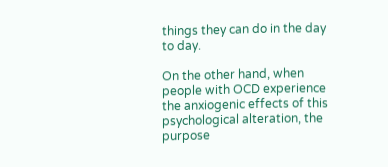things they can do in the day to day.

On the other hand, when people with OCD experience the anxiogenic effects of this psychological alteration, the purpose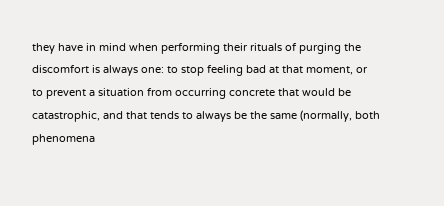they have in mind when performing their rituals of purging the discomfort is always one: to stop feeling bad at that moment, or to prevent a situation from occurring concrete that would be catastrophic, and that tends to always be the same (normally, both phenomena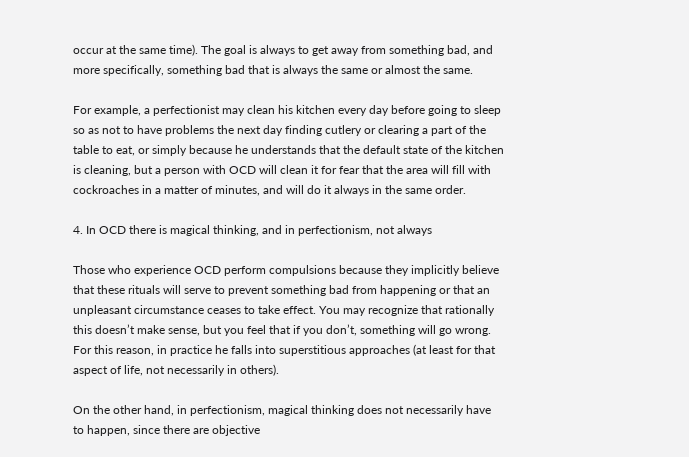occur at the same time). The goal is always to get away from something bad, and more specifically, something bad that is always the same or almost the same.

For example, a perfectionist may clean his kitchen every day before going to sleep so as not to have problems the next day finding cutlery or clearing a part of the table to eat, or simply because he understands that the default state of the kitchen is cleaning, but a person with OCD will clean it for fear that the area will fill with cockroaches in a matter of minutes, and will do it always in the same order.

4. In OCD there is magical thinking, and in perfectionism, not always

Those who experience OCD perform compulsions because they implicitly believe that these rituals will serve to prevent something bad from happening or that an unpleasant circumstance ceases to take effect. You may recognize that rationally this doesn’t make sense, but you feel that if you don’t, something will go wrong. For this reason, in practice he falls into superstitious approaches (at least for that aspect of life, not necessarily in others).

On the other hand, in perfectionism, magical thinking does not necessarily have to happen, since there are objective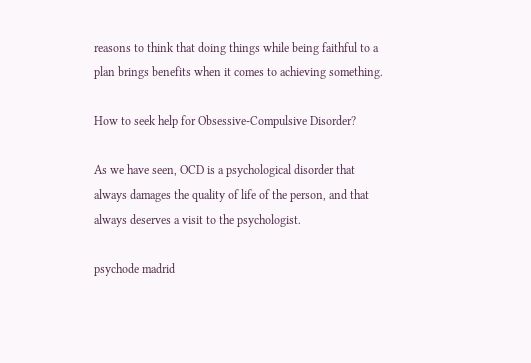reasons to think that doing things while being faithful to a plan brings benefits when it comes to achieving something.

How to seek help for Obsessive-Compulsive Disorder?

As we have seen, OCD is a psychological disorder that always damages the quality of life of the person, and that always deserves a visit to the psychologist.

psychode madrid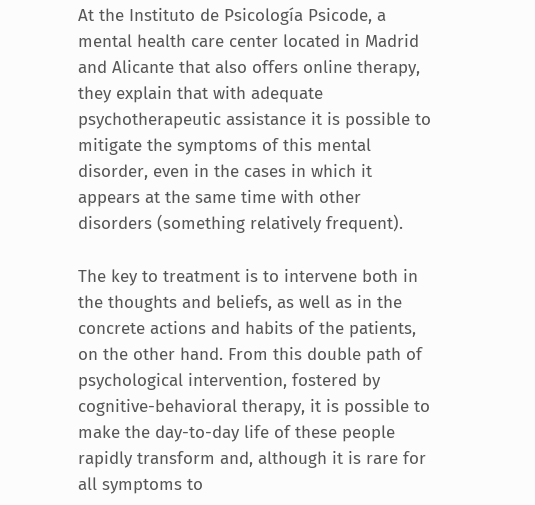At the Instituto de Psicología Psicode, a mental health care center located in Madrid and Alicante that also offers online therapy, they explain that with adequate psychotherapeutic assistance it is possible to mitigate the symptoms of this mental disorder, even in the cases in which it appears at the same time with other disorders (something relatively frequent).

The key to treatment is to intervene both in the thoughts and beliefs, as well as in the concrete actions and habits of the patients, on the other hand. From this double path of psychological intervention, fostered by cognitive-behavioral therapy, it is possible to make the day-to-day life of these people rapidly transform and, although it is rare for all symptoms to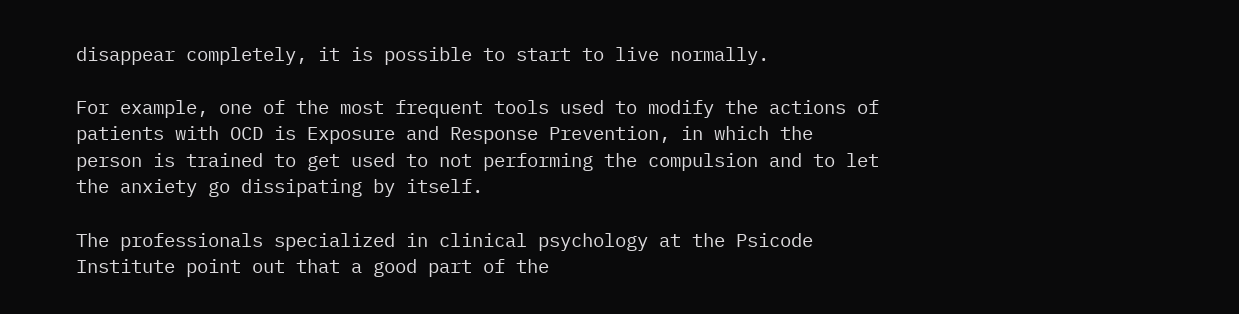disappear completely, it is possible to start to live normally.

For example, one of the most frequent tools used to modify the actions of patients with OCD is Exposure and Response Prevention, in which the person is trained to get used to not performing the compulsion and to let the anxiety go dissipating by itself.

The professionals specialized in clinical psychology at the Psicode Institute point out that a good part of the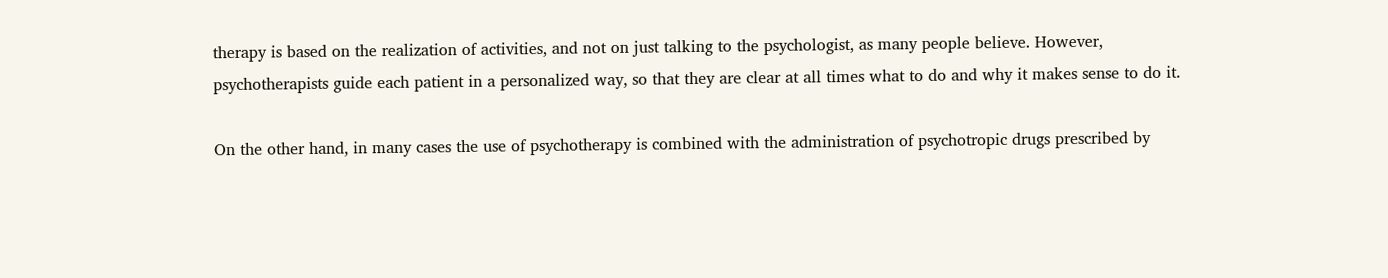therapy is based on the realization of activities, and not on just talking to the psychologist, as many people believe. However, psychotherapists guide each patient in a personalized way, so that they are clear at all times what to do and why it makes sense to do it.

On the other hand, in many cases the use of psychotherapy is combined with the administration of psychotropic drugs prescribed by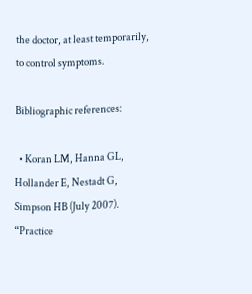the doctor, at least temporarily, to control symptoms.

Bibliographic references:

  • Koran LM, Hanna GL, Hollander E, Nestadt G, Simpson HB (July 2007). “Practice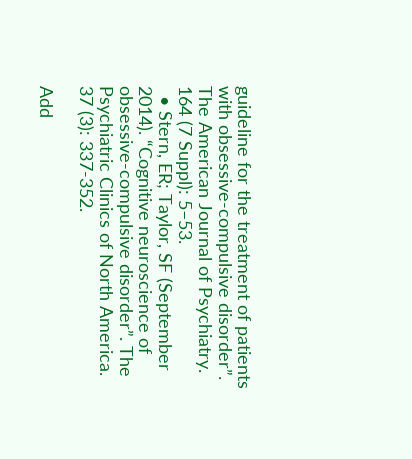guideline for the treatment of patients with obsessive-compulsive disorder”. The American Journal of Psychiatry. 164 (7 Suppl): 5–53.
  • Stern, ER; Taylor, SF (September 2014). “Cognitive neuroscience of obsessive-compulsive disorder”. The Psychiatric Clinics of North America. 37 (3): 337-352.

Add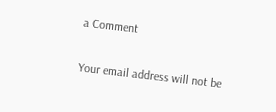a Comment

Your email address will not be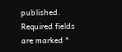published. Required fields are marked *